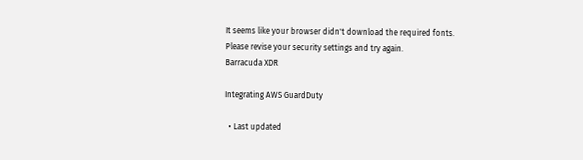It seems like your browser didn't download the required fonts. Please revise your security settings and try again.
Barracuda XDR

Integrating AWS GuardDuty

  • Last updated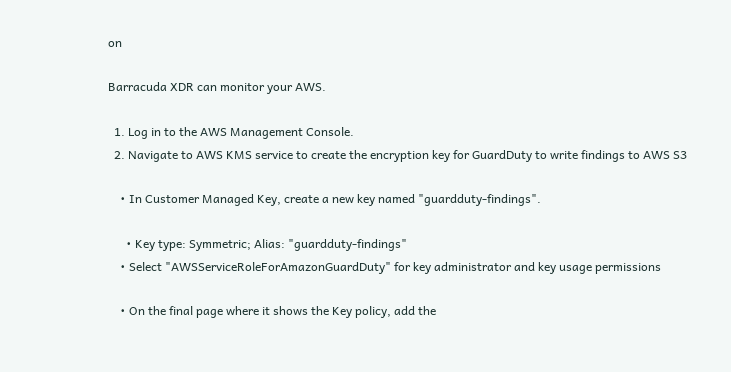on

Barracuda XDR can monitor your AWS.

  1. Log in to the AWS Management Console.
  2. Navigate to AWS KMS service to create the encryption key for GuardDuty to write findings to AWS S3

    • In Customer Managed Key, create a new key named "guardduty-findings".

      • Key type: Symmetric; Alias: "guardduty-findings"
    • Select "AWSServiceRoleForAmazonGuardDuty" for key administrator and key usage permissions

    • On the final page where it shows the Key policy, add the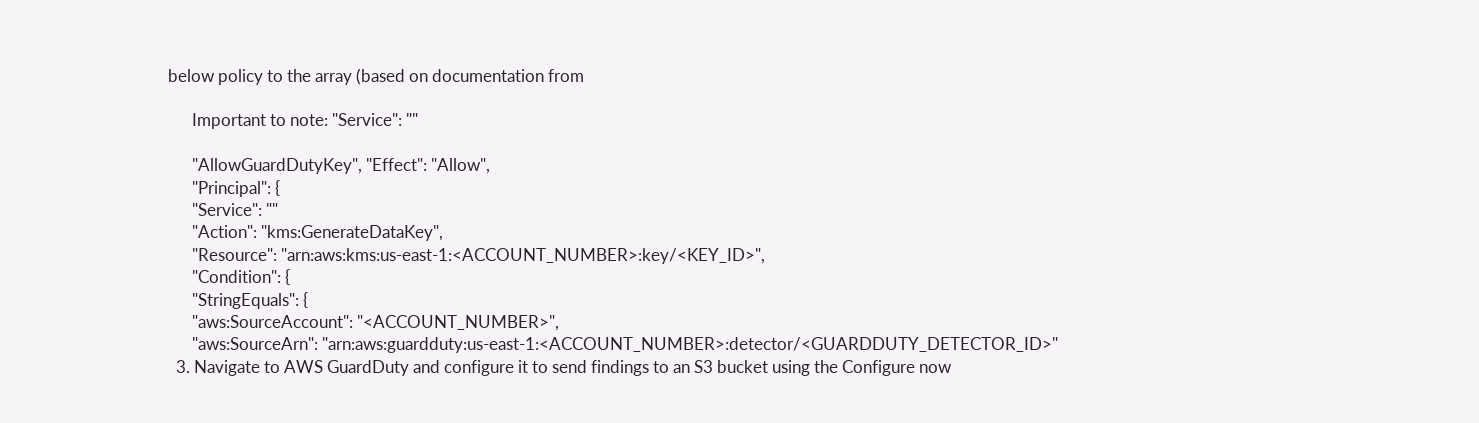below policy to the array (based on documentation from

      Important to note: "Service": ""

      "AllowGuardDutyKey", "Effect": "Allow",
      "Principal": {
      "Service": ""
      "Action": "kms:GenerateDataKey",
      "Resource": "arn:aws:kms:us-east-1:<ACCOUNT_NUMBER>:key/<KEY_ID>",
      "Condition": {
      "StringEquals": {
      "aws:SourceAccount": "<ACCOUNT_NUMBER>",
      "aws:SourceArn": "arn:aws:guardduty:us-east-1:<ACCOUNT_NUMBER>:detector/<GUARDDUTY_DETECTOR_ID>"
  3. Navigate to AWS GuardDuty and configure it to send findings to an S3 bucket using the Configure now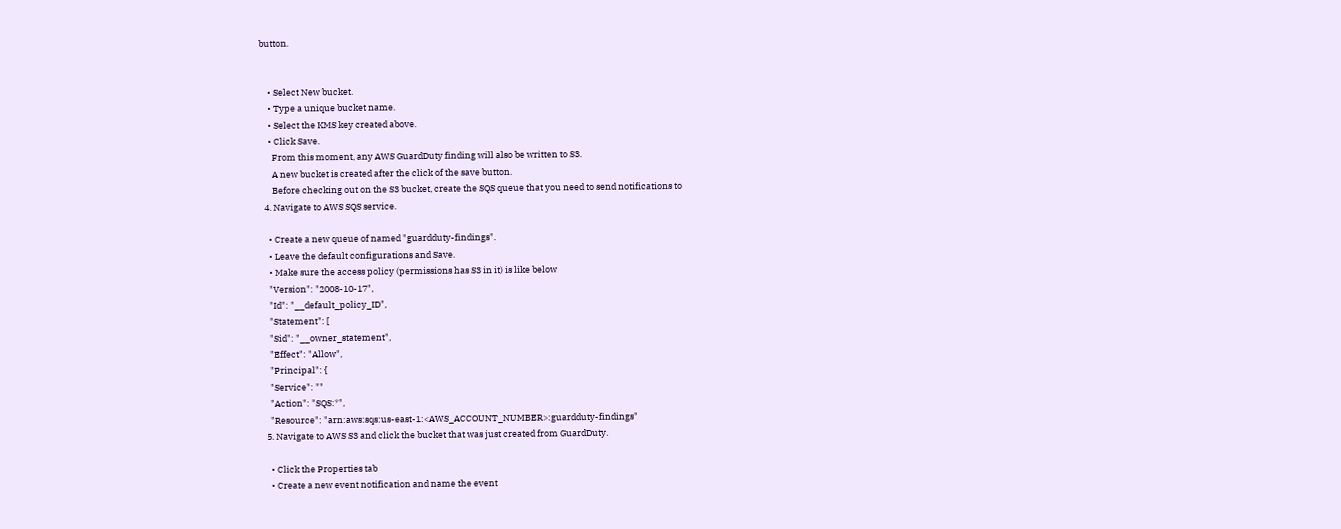button.


    • Select New bucket.
    • Type a unique bucket name.
    • Select the KMS key created above.
    • Click Save.
      From this moment, any AWS GuardDuty finding will also be written to S3.
      A new bucket is created after the click of the save button.
      Before checking out on the S3 bucket, create the SQS queue that you need to send notifications to
  4. Navigate to AWS SQS service.

    • Create a new queue of named "guardduty-findings".
    • Leave the default configurations and Save.
    • Make sure the access policy (permissions has S3 in it) is like below
    "Version": "2008-10-17",
    "Id": "__default_policy_ID",
    "Statement": [
    "Sid": "__owner_statement",
    "Effect": "Allow",
    "Principal": {
    "Service": ""
    "Action": "SQS:*",
    "Resource": "arn:aws:sqs:us-east-1:<AWS_ACCOUNT_NUMBER>:guardduty-findings"
  5. Navigate to AWS S3 and click the bucket that was just created from GuardDuty.

    • Click the Properties tab
    • Create a new event notification and name the event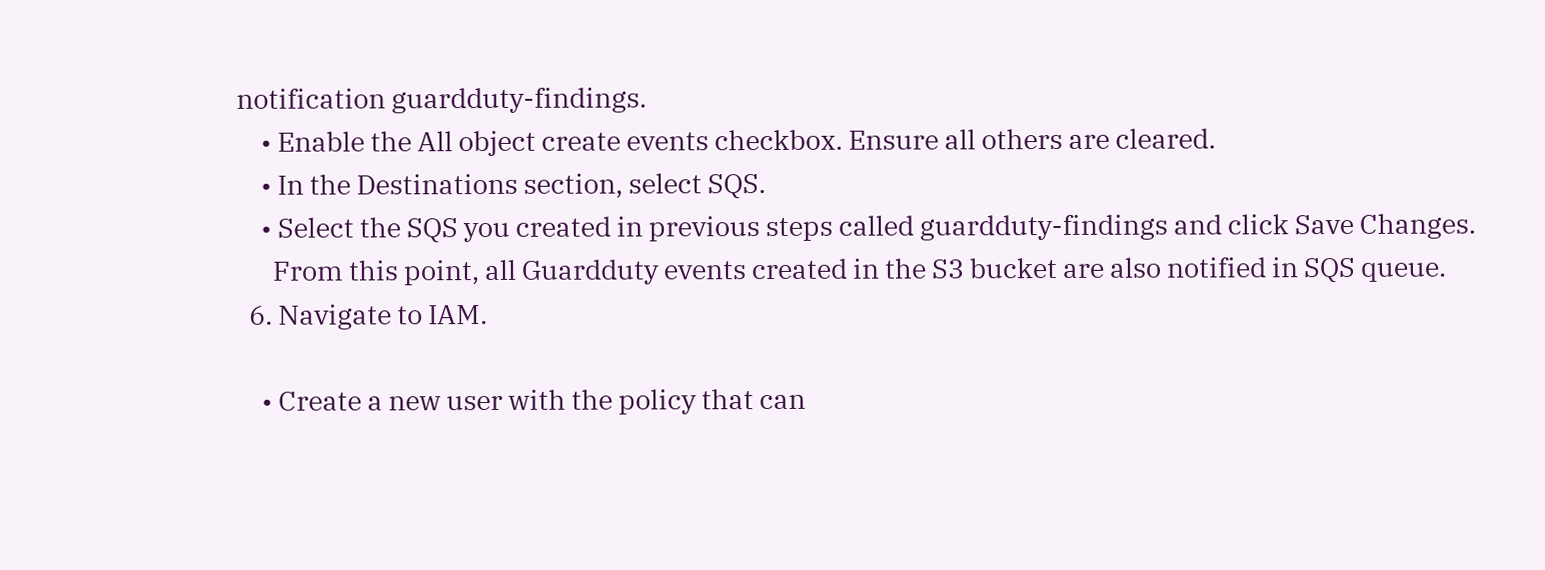notification guardduty-findings.
    • Enable the All object create events checkbox. Ensure all others are cleared.
    • In the Destinations section, select SQS.
    • Select the SQS you created in previous steps called guardduty-findings and click Save Changes.
      From this point, all Guardduty events created in the S3 bucket are also notified in SQS queue.
  6. Navigate to IAM.

    • Create a new user with the policy that can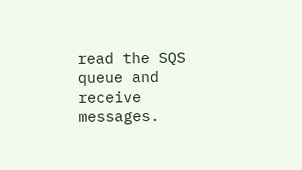read the SQS queue and receive messages.